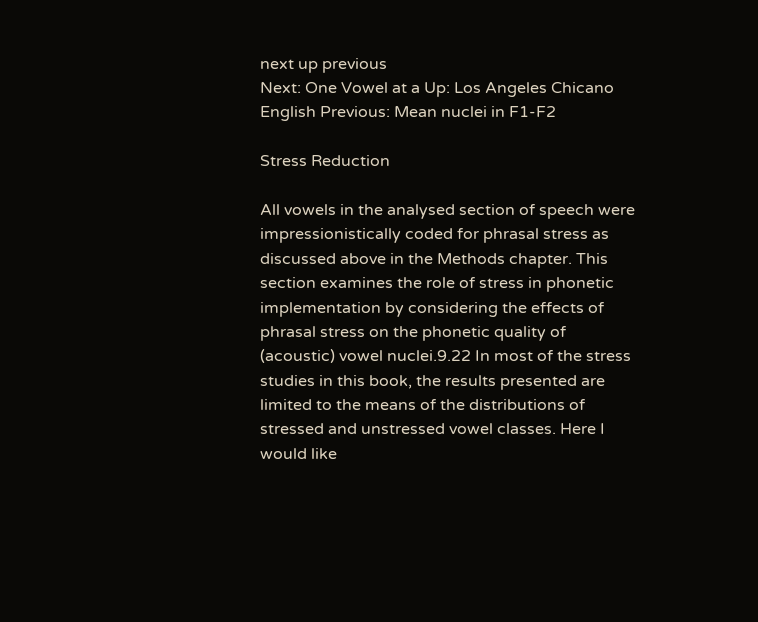next up previous
Next: One Vowel at a Up: Los Angeles Chicano English Previous: Mean nuclei in F1-F2

Stress Reduction

All vowels in the analysed section of speech were impressionistically coded for phrasal stress as discussed above in the Methods chapter. This section examines the role of stress in phonetic implementation by considering the effects of phrasal stress on the phonetic quality of (acoustic) vowel nuclei.9.22 In most of the stress studies in this book, the results presented are limited to the means of the distributions of stressed and unstressed vowel classes. Here I would like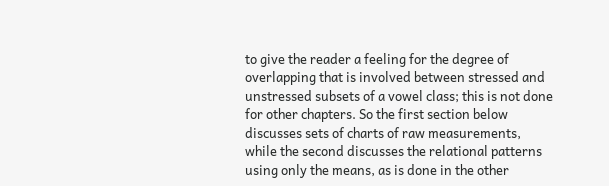to give the reader a feeling for the degree of overlapping that is involved between stressed and unstressed subsets of a vowel class; this is not done for other chapters. So the first section below discusses sets of charts of raw measurements, while the second discusses the relational patterns using only the means, as is done in the other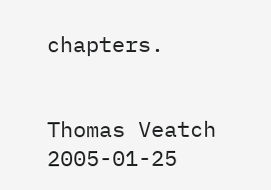chapters.


Thomas Veatch 2005-01-25